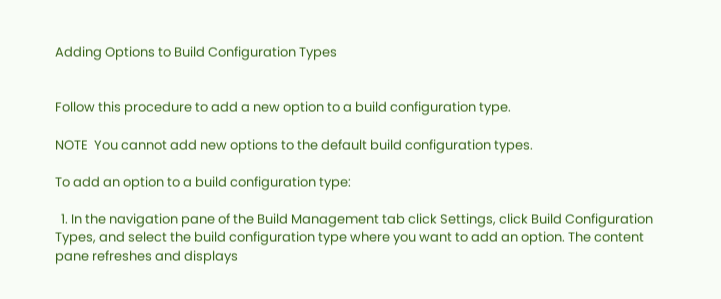Adding Options to Build Configuration Types


Follow this procedure to add a new option to a build configuration type.

NOTE  You cannot add new options to the default build configuration types.

To add an option to a build configuration type:

  1. In the navigation pane of the Build Management tab click Settings, click Build Configuration Types, and select the build configuration type where you want to add an option. The content pane refreshes and displays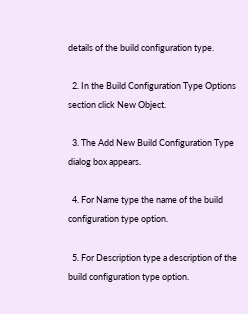details of the build configuration type.

  2. In the Build Configuration Type Options section click New Object.

  3. The Add New Build Configuration Type dialog box appears.

  4. For Name type the name of the build configuration type option.

  5. For Description type a description of the build configuration type option.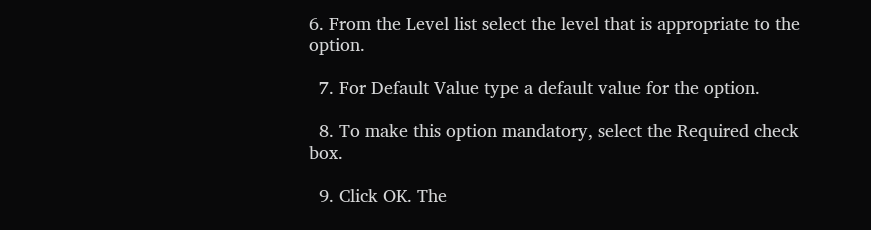6. From the Level list select the level that is appropriate to the option.

  7. For Default Value type a default value for the option.

  8. To make this option mandatory, select the Required check box.

  9. Click OK. The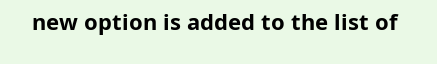new option is added to the list of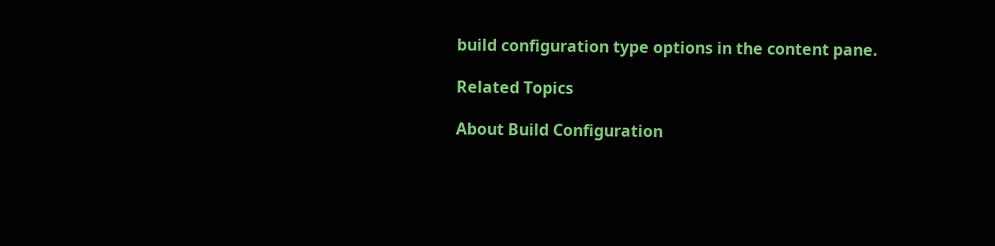build configuration type options in the content pane.

Related Topics

About Build Configuration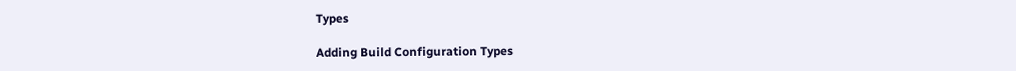Types

Adding Build Configuration Types